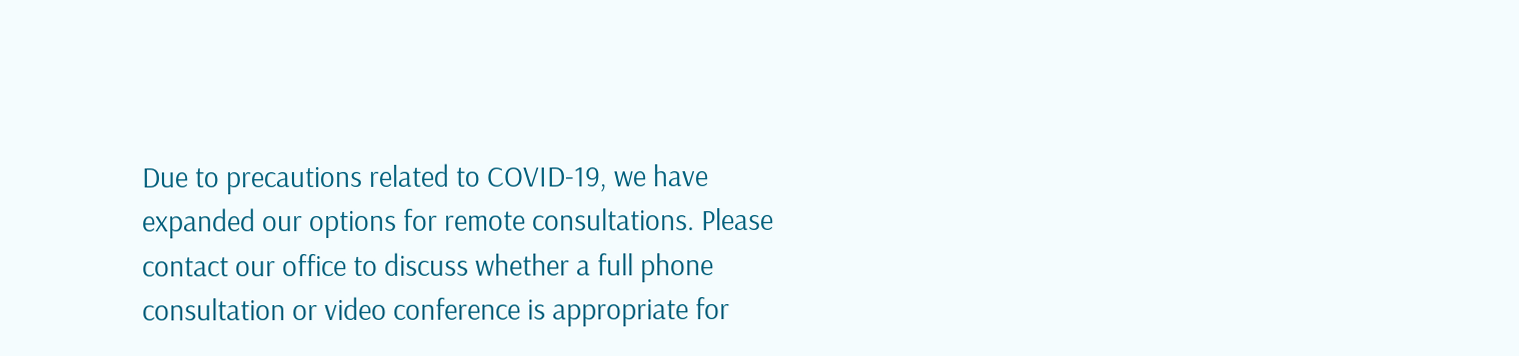Due to precautions related to COVID-19, we have expanded our options for remote consultations. Please contact our office to discuss whether a full phone consultation or video conference is appropriate for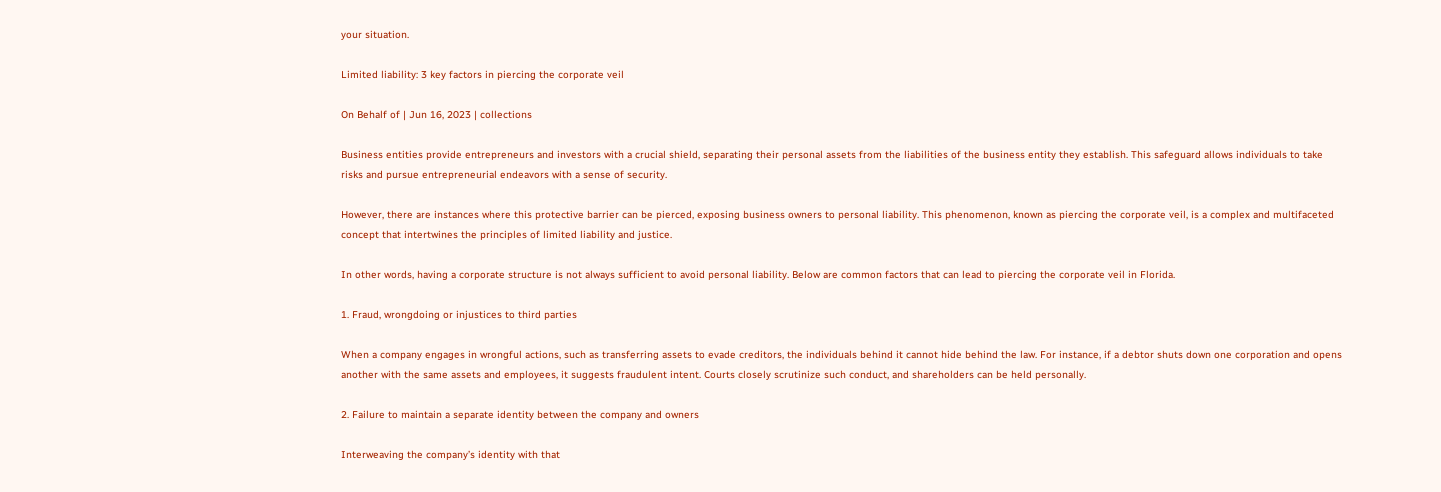your situation.

Limited liability: 3 key factors in piercing the corporate veil

On Behalf of | Jun 16, 2023 | collections

Business entities provide entrepreneurs and investors with a crucial shield, separating their personal assets from the liabilities of the business entity they establish. This safeguard allows individuals to take risks and pursue entrepreneurial endeavors with a sense of security.

However, there are instances where this protective barrier can be pierced, exposing business owners to personal liability. This phenomenon, known as piercing the corporate veil, is a complex and multifaceted concept that intertwines the principles of limited liability and justice.

In other words, having a corporate structure is not always sufficient to avoid personal liability. Below are common factors that can lead to piercing the corporate veil in Florida.

1. Fraud, wrongdoing or injustices to third parties

When a company engages in wrongful actions, such as transferring assets to evade creditors, the individuals behind it cannot hide behind the law. For instance, if a debtor shuts down one corporation and opens another with the same assets and employees, it suggests fraudulent intent. Courts closely scrutinize such conduct, and shareholders can be held personally.

2. Failure to maintain a separate identity between the company and owners

Interweaving the company’s identity with that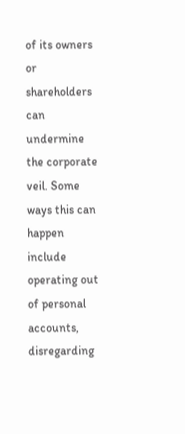of its owners or shareholders can undermine the corporate veil. Some ways this can happen include operating out of personal accounts, disregarding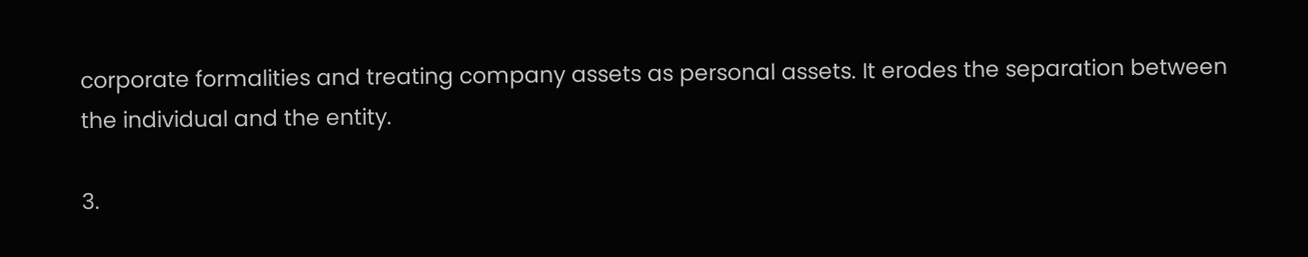corporate formalities and treating company assets as personal assets. It erodes the separation between the individual and the entity.

3.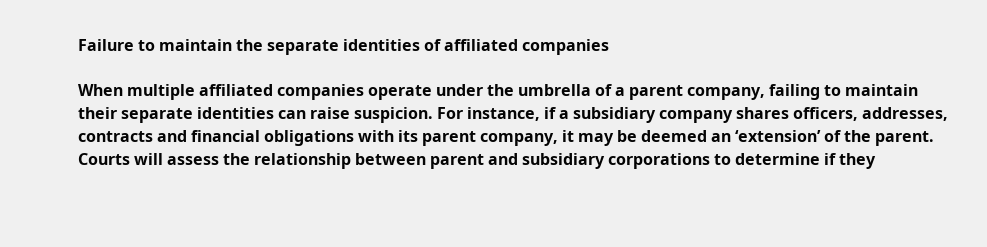Failure to maintain the separate identities of affiliated companies

When multiple affiliated companies operate under the umbrella of a parent company, failing to maintain their separate identities can raise suspicion. For instance, if a subsidiary company shares officers, addresses, contracts and financial obligations with its parent company, it may be deemed an ‘extension’ of the parent. Courts will assess the relationship between parent and subsidiary corporations to determine if they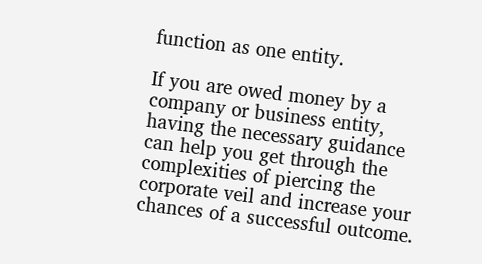function as one entity.

If you are owed money by a company or business entity, having the necessary guidance can help you get through the complexities of piercing the corporate veil and increase your chances of a successful outcome.